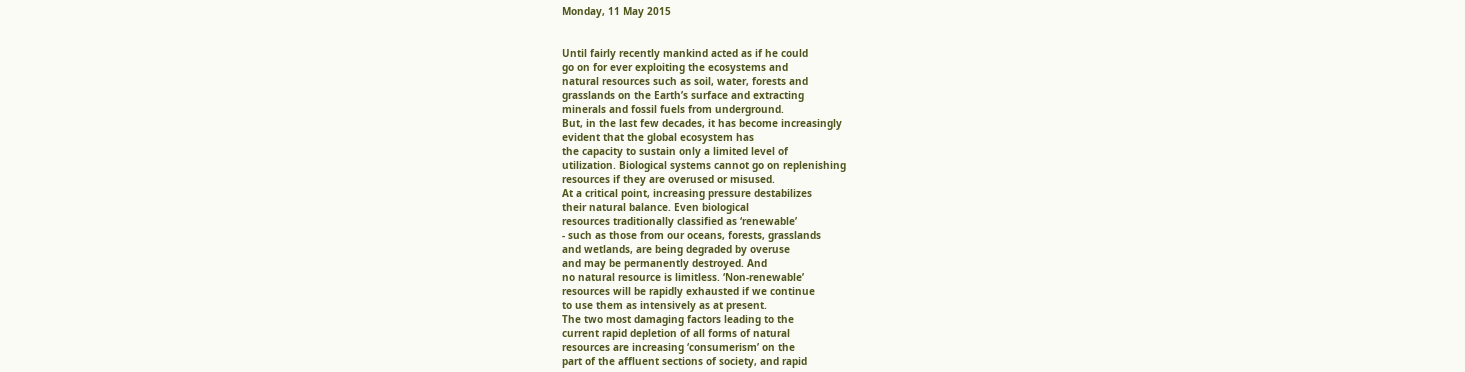Monday, 11 May 2015


Until fairly recently mankind acted as if he could
go on for ever exploiting the ecosystems and
natural resources such as soil, water, forests and
grasslands on the Earth’s surface and extracting
minerals and fossil fuels from underground.
But, in the last few decades, it has become increasingly
evident that the global ecosystem has
the capacity to sustain only a limited level of
utilization. Biological systems cannot go on replenishing
resources if they are overused or misused.
At a critical point, increasing pressure destabilizes
their natural balance. Even biological
resources traditionally classified as ‘renewable’
- such as those from our oceans, forests, grasslands
and wetlands, are being degraded by overuse
and may be permanently destroyed. And
no natural resource is limitless. ‘Non-renewable’
resources will be rapidly exhausted if we continue
to use them as intensively as at present.
The two most damaging factors leading to the
current rapid depletion of all forms of natural
resources are increasing ‘consumerism’ on the
part of the affluent sections of society, and rapid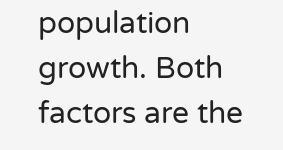population growth. Both factors are the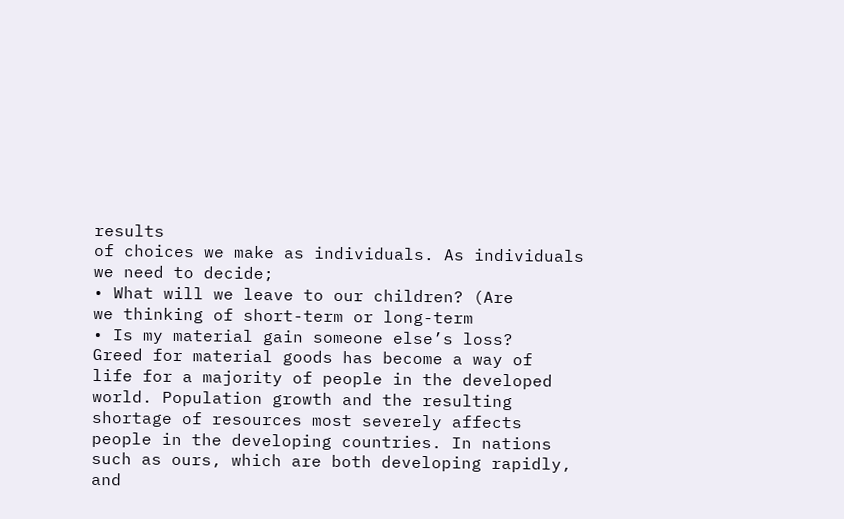results
of choices we make as individuals. As individuals
we need to decide;
• What will we leave to our children? (Are
we thinking of short-term or long-term
• Is my material gain someone else’s loss?
Greed for material goods has become a way of
life for a majority of people in the developed
world. Population growth and the resulting
shortage of resources most severely affects
people in the developing countries. In nations
such as ours, which are both developing rapidly,
and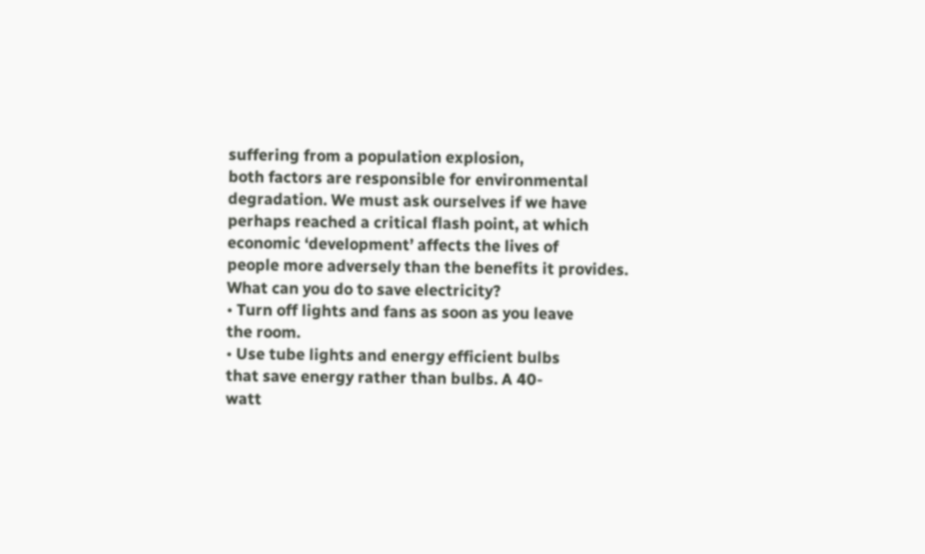suffering from a population explosion,
both factors are responsible for environmental
degradation. We must ask ourselves if we have
perhaps reached a critical flash point, at which
economic ‘development’ affects the lives of
people more adversely than the benefits it provides.
What can you do to save electricity?
• Turn off lights and fans as soon as you leave
the room.
• Use tube lights and energy efficient bulbs
that save energy rather than bulbs. A 40-
watt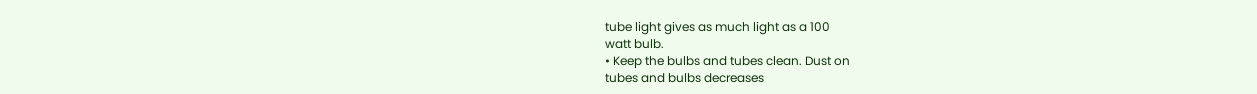tube light gives as much light as a 100
watt bulb.
• Keep the bulbs and tubes clean. Dust on
tubes and bulbs decreases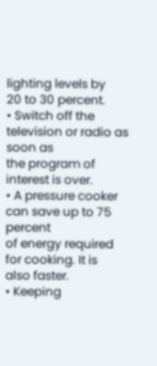lighting levels by
20 to 30 percent.
• Switch off the television or radio as soon as
the program of interest is over.
• A pressure cooker can save up to 75 percent
of energy required for cooking. It is
also faster.
• Keeping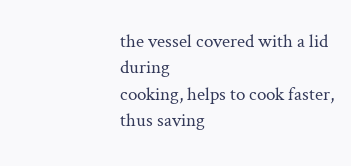the vessel covered with a lid during
cooking, helps to cook faster, thus saving